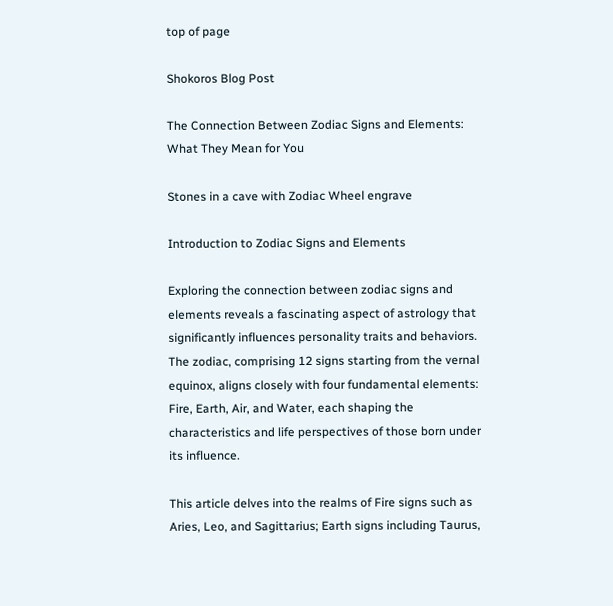top of page

Shokoros Blog Post

The Connection Between Zodiac Signs and Elements: What They Mean for You

Stones in a cave with Zodiac Wheel engrave

Introduction to Zodiac Signs and Elements

Exploring the connection between zodiac signs and elements reveals a fascinating aspect of astrology that significantly influences personality traits and behaviors. The zodiac, comprising 12 signs starting from the vernal equinox, aligns closely with four fundamental elements: Fire, Earth, Air, and Water, each shaping the characteristics and life perspectives of those born under its influence.

This article delves into the realms of Fire signs such as Aries, Leo, and Sagittarius; Earth signs including Taurus,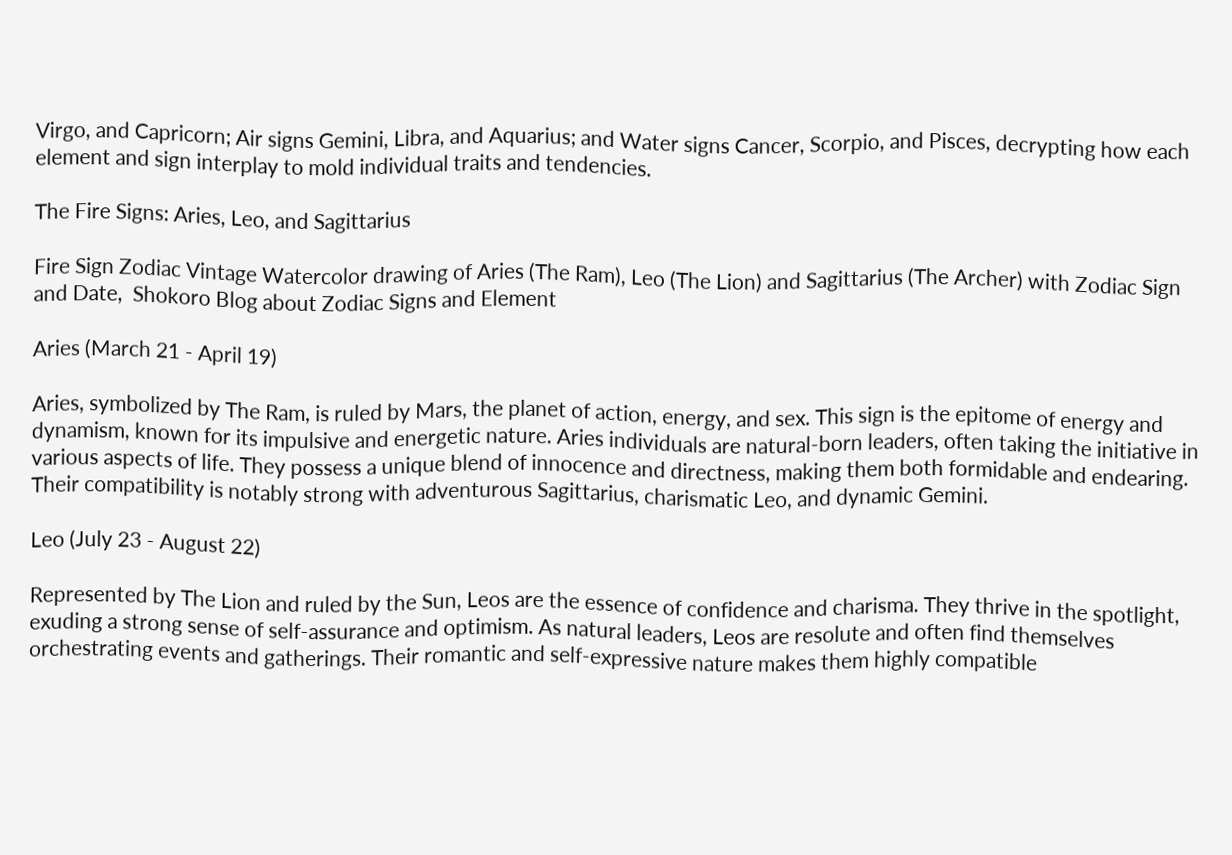Virgo, and Capricorn; Air signs Gemini, Libra, and Aquarius; and Water signs Cancer, Scorpio, and Pisces, decrypting how each element and sign interplay to mold individual traits and tendencies.

The Fire Signs: Aries, Leo, and Sagittarius

Fire Sign Zodiac Vintage Watercolor drawing of Aries (The Ram), Leo (The Lion) and Sagittarius (The Archer) with Zodiac Sign and Date,  Shokoro Blog about Zodiac Signs and Element

Aries (March 21 - April 19)

Aries, symbolized by The Ram, is ruled by Mars, the planet of action, energy, and sex. This sign is the epitome of energy and dynamism, known for its impulsive and energetic nature. Aries individuals are natural-born leaders, often taking the initiative in various aspects of life. They possess a unique blend of innocence and directness, making them both formidable and endearing. Their compatibility is notably strong with adventurous Sagittarius, charismatic Leo, and dynamic Gemini.

Leo (July 23 - August 22)

Represented by The Lion and ruled by the Sun, Leos are the essence of confidence and charisma. They thrive in the spotlight, exuding a strong sense of self-assurance and optimism. As natural leaders, Leos are resolute and often find themselves orchestrating events and gatherings. Their romantic and self-expressive nature makes them highly compatible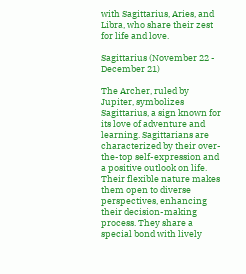with Sagittarius, Aries, and Libra, who share their zest for life and love.

Sagittarius (November 22 - December 21)

The Archer, ruled by Jupiter, symbolizes Sagittarius, a sign known for its love of adventure and learning. Sagittarians are characterized by their over-the-top self-expression and a positive outlook on life. Their flexible nature makes them open to diverse perspectives, enhancing their decision-making process. They share a special bond with lively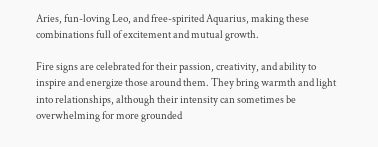Aries, fun-loving Leo, and free-spirited Aquarius, making these combinations full of excitement and mutual growth.

Fire signs are celebrated for their passion, creativity, and ability to inspire and energize those around them. They bring warmth and light into relationships, although their intensity can sometimes be overwhelming for more grounded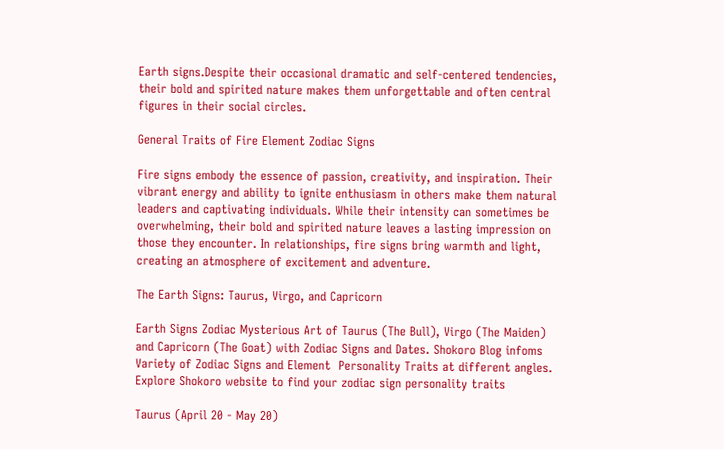Earth signs.Despite their occasional dramatic and self-centered tendencies, their bold and spirited nature makes them unforgettable and often central figures in their social circles.

General Traits of Fire Element Zodiac Signs

Fire signs embody the essence of passion, creativity, and inspiration. Their vibrant energy and ability to ignite enthusiasm in others make them natural leaders and captivating individuals. While their intensity can sometimes be overwhelming, their bold and spirited nature leaves a lasting impression on those they encounter. In relationships, fire signs bring warmth and light, creating an atmosphere of excitement and adventure.

The Earth Signs: Taurus, Virgo, and Capricorn

Earth Signs Zodiac Mysterious Art of Taurus (The Bull), Virgo (The Maiden) and Capricorn (The Goat) with Zodiac Signs and Dates. Shokoro Blog infoms Variety of Zodiac Signs and Element  Personality Traits at different angles. Explore Shokoro website to find your zodiac sign personality traits

Taurus (April 20 - May 20)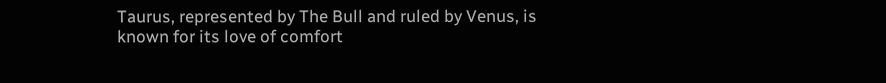Taurus, represented by The Bull and ruled by Venus, is known for its love of comfort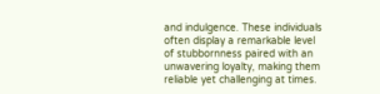and indulgence. These individuals often display a remarkable level of stubbornness paired with an unwavering loyalty, making them reliable yet challenging at times.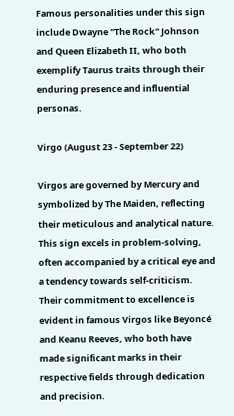Famous personalities under this sign include Dwayne "The Rock" Johnson and Queen Elizabeth II, who both exemplify Taurus traits through their enduring presence and influential personas.

Virgo (August 23 - September 22)

Virgos are governed by Mercury and symbolized by The Maiden, reflecting their meticulous and analytical nature. This sign excels in problem-solving, often accompanied by a critical eye and a tendency towards self-criticism. Their commitment to excellence is evident in famous Virgos like Beyoncé and Keanu Reeves, who both have made significant marks in their respective fields through dedication and precision.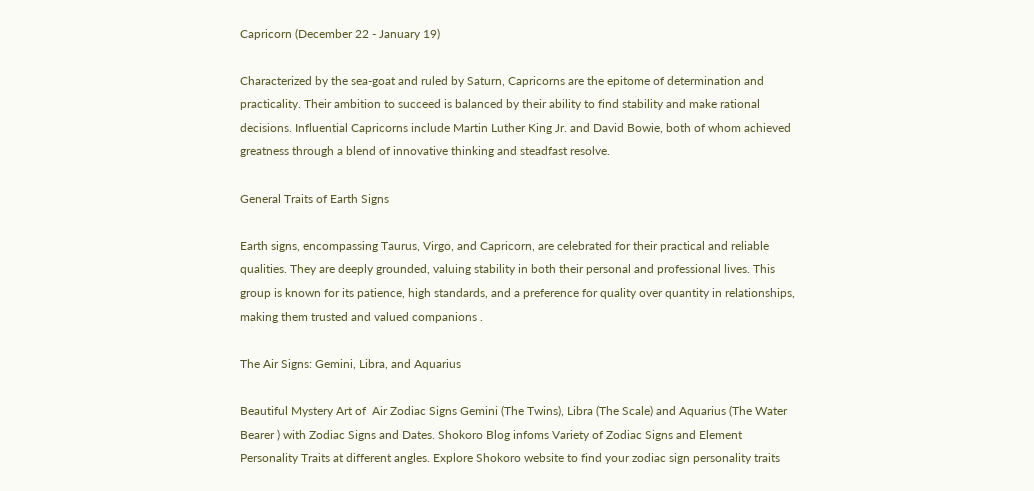Capricorn (December 22 - January 19)

Characterized by the sea-goat and ruled by Saturn, Capricorns are the epitome of determination and practicality. Their ambition to succeed is balanced by their ability to find stability and make rational decisions. Influential Capricorns include Martin Luther King Jr. and David Bowie, both of whom achieved greatness through a blend of innovative thinking and steadfast resolve.

General Traits of Earth Signs

Earth signs, encompassing Taurus, Virgo, and Capricorn, are celebrated for their practical and reliable qualities. They are deeply grounded, valuing stability in both their personal and professional lives. This group is known for its patience, high standards, and a preference for quality over quantity in relationships, making them trusted and valued companions .

The Air Signs: Gemini, Libra, and Aquarius

Beautiful Mystery Art of  Air Zodiac Signs Gemini (The Twins), Libra (The Scale) and Aquarius (The Water Bearer ) with Zodiac Signs and Dates. Shokoro Blog infoms Variety of Zodiac Signs and Element  Personality Traits at different angles. Explore Shokoro website to find your zodiac sign personality traits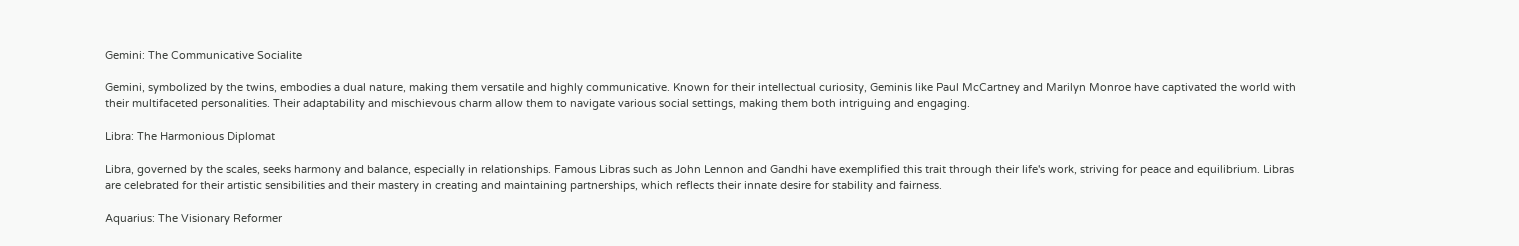Gemini: The Communicative Socialite

Gemini, symbolized by the twins, embodies a dual nature, making them versatile and highly communicative. Known for their intellectual curiosity, Geminis like Paul McCartney and Marilyn Monroe have captivated the world with their multifaceted personalities. Their adaptability and mischievous charm allow them to navigate various social settings, making them both intriguing and engaging.

Libra: The Harmonious Diplomat

Libra, governed by the scales, seeks harmony and balance, especially in relationships. Famous Libras such as John Lennon and Gandhi have exemplified this trait through their life's work, striving for peace and equilibrium. Libras are celebrated for their artistic sensibilities and their mastery in creating and maintaining partnerships, which reflects their innate desire for stability and fairness.

Aquarius: The Visionary Reformer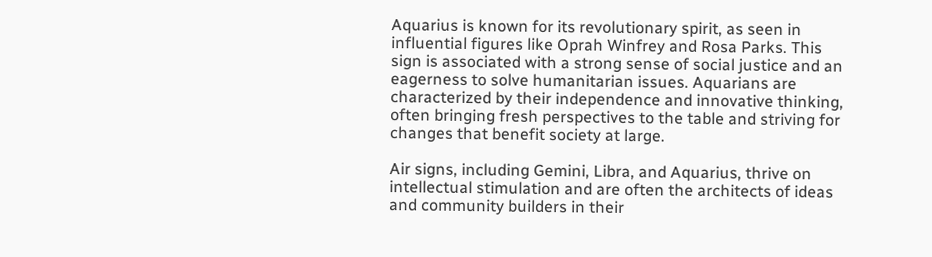Aquarius is known for its revolutionary spirit, as seen in influential figures like Oprah Winfrey and Rosa Parks. This sign is associated with a strong sense of social justice and an eagerness to solve humanitarian issues. Aquarians are characterized by their independence and innovative thinking, often bringing fresh perspectives to the table and striving for changes that benefit society at large.

Air signs, including Gemini, Libra, and Aquarius, thrive on intellectual stimulation and are often the architects of ideas and community builders in their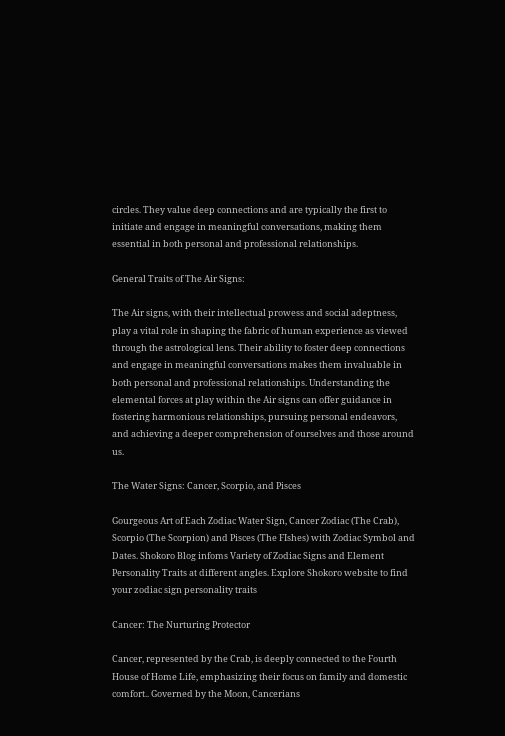circles. They value deep connections and are typically the first to initiate and engage in meaningful conversations, making them essential in both personal and professional relationships.

General Traits of The Air Signs:

The Air signs, with their intellectual prowess and social adeptness, play a vital role in shaping the fabric of human experience as viewed through the astrological lens. Their ability to foster deep connections and engage in meaningful conversations makes them invaluable in both personal and professional relationships. Understanding the elemental forces at play within the Air signs can offer guidance in fostering harmonious relationships, pursuing personal endeavors, and achieving a deeper comprehension of ourselves and those around us.

The Water Signs: Cancer, Scorpio, and Pisces

Gourgeous Art of Each Zodiac Water Sign, Cancer Zodiac (The Crab), Scorpio (The Scorpion) and Pisces (The FIshes) with Zodiac Symbol and Dates. Shokoro Blog infoms Variety of Zodiac Signs and Element  Personality Traits at different angles. Explore Shokoro website to find your zodiac sign personality traits

Cancer: The Nurturing Protector

Cancer, represented by the Crab, is deeply connected to the Fourth House of Home Life, emphasizing their focus on family and domestic comfort.. Governed by the Moon, Cancerians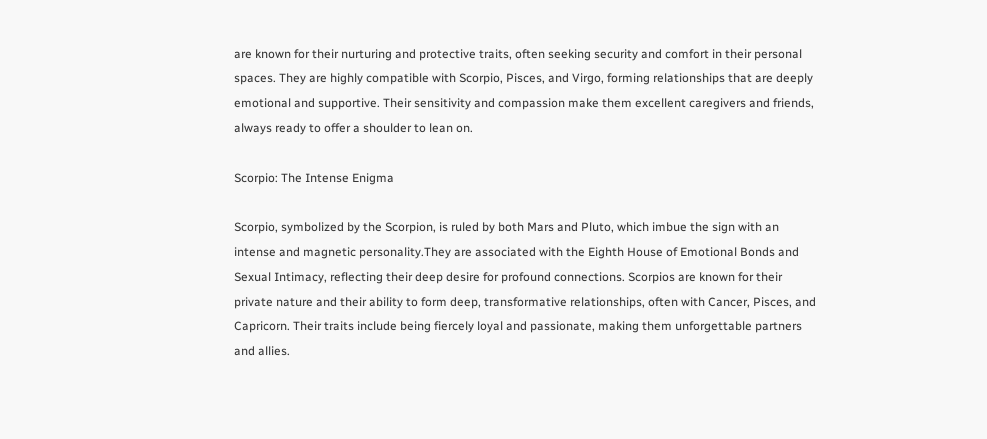are known for their nurturing and protective traits, often seeking security and comfort in their personal spaces. They are highly compatible with Scorpio, Pisces, and Virgo, forming relationships that are deeply emotional and supportive. Their sensitivity and compassion make them excellent caregivers and friends, always ready to offer a shoulder to lean on.

Scorpio: The Intense Enigma

Scorpio, symbolized by the Scorpion, is ruled by both Mars and Pluto, which imbue the sign with an intense and magnetic personality.They are associated with the Eighth House of Emotional Bonds and Sexual Intimacy, reflecting their deep desire for profound connections. Scorpios are known for their private nature and their ability to form deep, transformative relationships, often with Cancer, Pisces, and Capricorn. Their traits include being fiercely loyal and passionate, making them unforgettable partners and allies.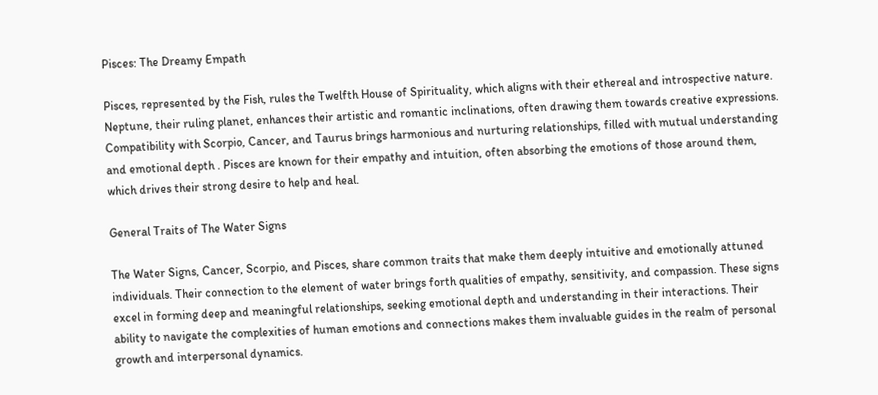Pisces: The Dreamy Empath

Pisces, represented by the Fish, rules the Twelfth House of Spirituality, which aligns with their ethereal and introspective nature. Neptune, their ruling planet, enhances their artistic and romantic inclinations, often drawing them towards creative expressions. Compatibility with Scorpio, Cancer, and Taurus brings harmonious and nurturing relationships, filled with mutual understanding and emotional depth . Pisces are known for their empathy and intuition, often absorbing the emotions of those around them, which drives their strong desire to help and heal.

General Traits of The Water Signs

The Water Signs, Cancer, Scorpio, and Pisces, share common traits that make them deeply intuitive and emotionally attuned individuals. Their connection to the element of water brings forth qualities of empathy, sensitivity, and compassion. These signs excel in forming deep and meaningful relationships, seeking emotional depth and understanding in their interactions. Their ability to navigate the complexities of human emotions and connections makes them invaluable guides in the realm of personal growth and interpersonal dynamics.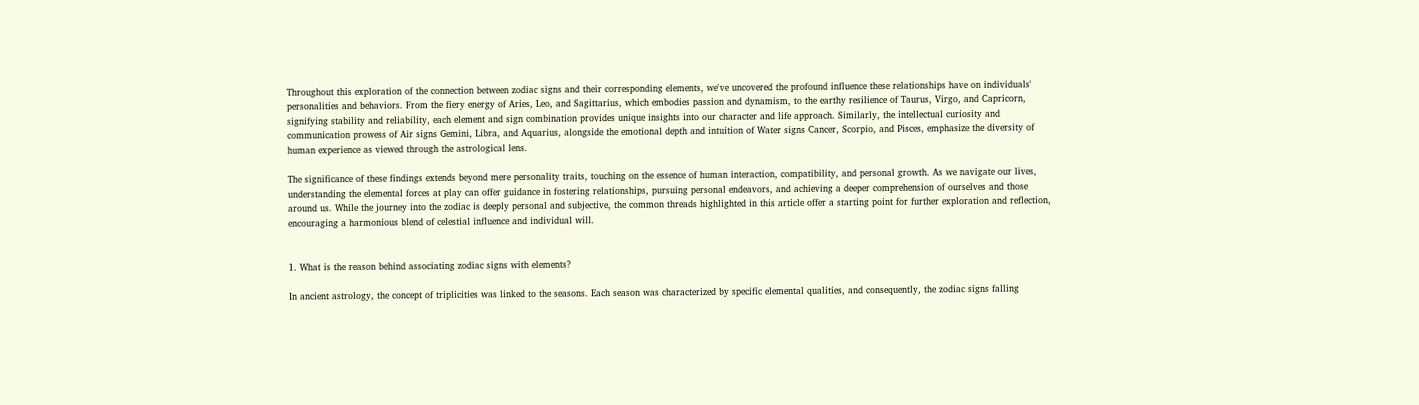Throughout this exploration of the connection between zodiac signs and their corresponding elements, we've uncovered the profound influence these relationships have on individuals' personalities and behaviors. From the fiery energy of Aries, Leo, and Sagittarius, which embodies passion and dynamism, to the earthy resilience of Taurus, Virgo, and Capricorn, signifying stability and reliability, each element and sign combination provides unique insights into our character and life approach. Similarly, the intellectual curiosity and communication prowess of Air signs Gemini, Libra, and Aquarius, alongside the emotional depth and intuition of Water signs Cancer, Scorpio, and Pisces, emphasize the diversity of human experience as viewed through the astrological lens.

The significance of these findings extends beyond mere personality traits, touching on the essence of human interaction, compatibility, and personal growth. As we navigate our lives, understanding the elemental forces at play can offer guidance in fostering relationships, pursuing personal endeavors, and achieving a deeper comprehension of ourselves and those around us. While the journey into the zodiac is deeply personal and subjective, the common threads highlighted in this article offer a starting point for further exploration and reflection, encouraging a harmonious blend of celestial influence and individual will.


1. What is the reason behind associating zodiac signs with elements?

In ancient astrology, the concept of triplicities was linked to the seasons. Each season was characterized by specific elemental qualities, and consequently, the zodiac signs falling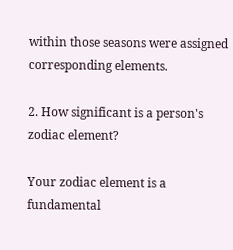within those seasons were assigned corresponding elements.

2. How significant is a person's zodiac element?

Your zodiac element is a fundamental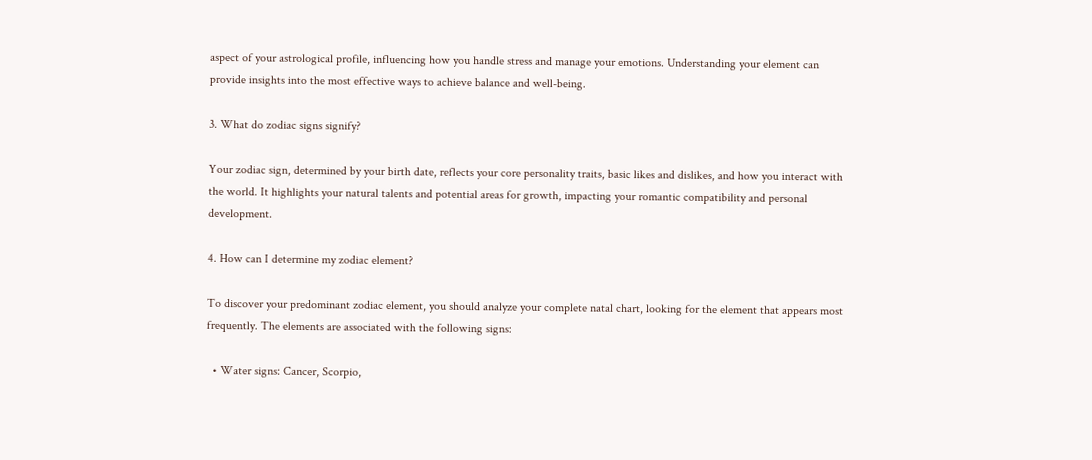aspect of your astrological profile, influencing how you handle stress and manage your emotions. Understanding your element can provide insights into the most effective ways to achieve balance and well-being.

3. What do zodiac signs signify?

Your zodiac sign, determined by your birth date, reflects your core personality traits, basic likes and dislikes, and how you interact with the world. It highlights your natural talents and potential areas for growth, impacting your romantic compatibility and personal development.

4. How can I determine my zodiac element?

To discover your predominant zodiac element, you should analyze your complete natal chart, looking for the element that appears most frequently. The elements are associated with the following signs:

  • Water signs: Cancer, Scorpio,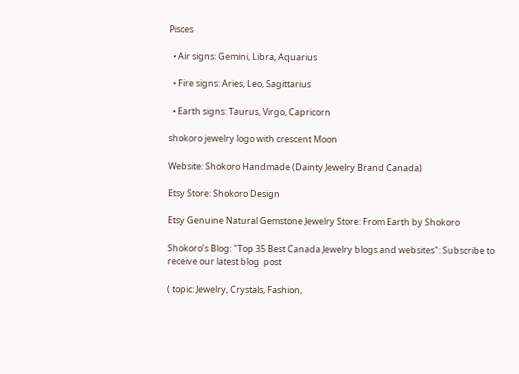Pisces

  • Air signs: Gemini, Libra, Aquarius

  • Fire signs: Aries, Leo, Sagittarius

  • Earth signs: Taurus, Virgo, Capricorn

shokoro jewelry logo with crescent Moon

Website: Shokoro Handmade (Dainty Jewelry Brand Canada)

Etsy Store: Shokoro Design

Etsy Genuine Natural Gemstone Jewelry Store: From Earth by Shokoro

Shokoro’s Blog: "Top 35 Best Canada Jewelry blogs and websites": Subscribe to receive our latest blog  post

( topic: Jewelry, Crystals, Fashion,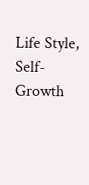Life Style, Self-Growth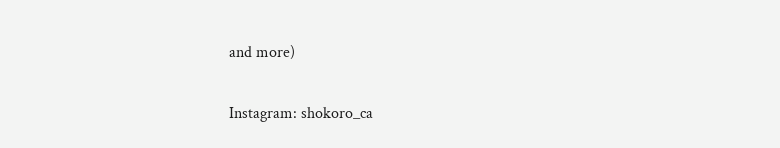and more)

Instagram: shokoro_ca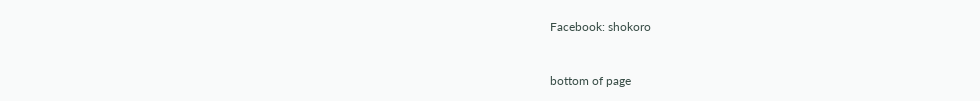Facebook: shokoro


bottom of page